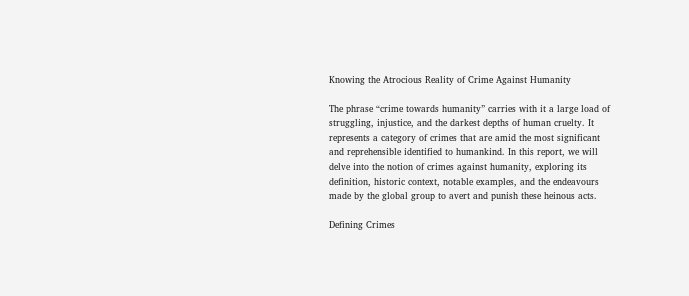Knowing the Atrocious Reality of Crime Against Humanity

The phrase “crime towards humanity” carries with it a large load of struggling, injustice, and the darkest depths of human cruelty. It represents a category of crimes that are amid the most significant and reprehensible identified to humankind. In this report, we will delve into the notion of crimes against humanity, exploring its definition, historic context, notable examples, and the endeavours made by the global group to avert and punish these heinous acts.

Defining Crimes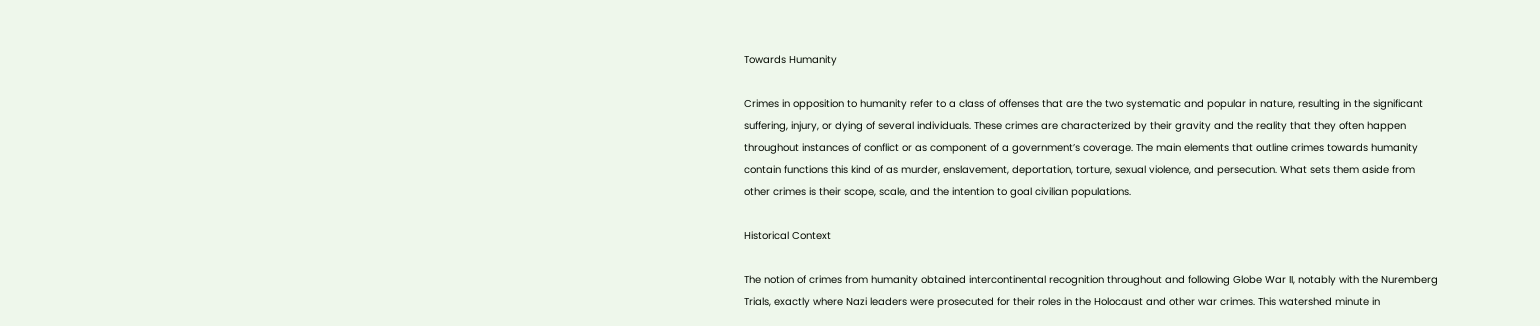Towards Humanity

Crimes in opposition to humanity refer to a class of offenses that are the two systematic and popular in nature, resulting in the significant suffering, injury, or dying of several individuals. These crimes are characterized by their gravity and the reality that they often happen throughout instances of conflict or as component of a government’s coverage. The main elements that outline crimes towards humanity contain functions this kind of as murder, enslavement, deportation, torture, sexual violence, and persecution. What sets them aside from other crimes is their scope, scale, and the intention to goal civilian populations.

Historical Context

The notion of crimes from humanity obtained intercontinental recognition throughout and following Globe War II, notably with the Nuremberg Trials, exactly where Nazi leaders were prosecuted for their roles in the Holocaust and other war crimes. This watershed minute in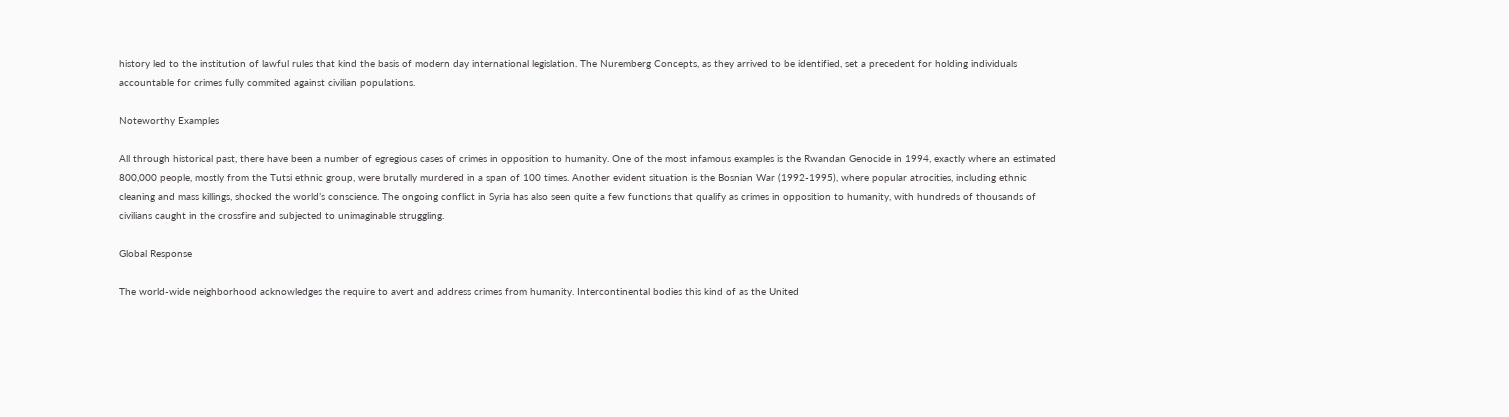history led to the institution of lawful rules that kind the basis of modern day international legislation. The Nuremberg Concepts, as they arrived to be identified, set a precedent for holding individuals accountable for crimes fully commited against civilian populations.

Noteworthy Examples

All through historical past, there have been a number of egregious cases of crimes in opposition to humanity. One of the most infamous examples is the Rwandan Genocide in 1994, exactly where an estimated 800,000 people, mostly from the Tutsi ethnic group, were brutally murdered in a span of 100 times. Another evident situation is the Bosnian War (1992-1995), where popular atrocities, including ethnic cleaning and mass killings, shocked the world’s conscience. The ongoing conflict in Syria has also seen quite a few functions that qualify as crimes in opposition to humanity, with hundreds of thousands of civilians caught in the crossfire and subjected to unimaginable struggling.

Global Response

The world-wide neighborhood acknowledges the require to avert and address crimes from humanity. Intercontinental bodies this kind of as the United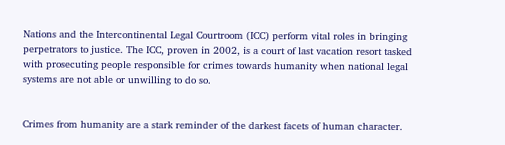Nations and the Intercontinental Legal Courtroom (ICC) perform vital roles in bringing perpetrators to justice. The ICC, proven in 2002, is a court of last vacation resort tasked with prosecuting people responsible for crimes towards humanity when national legal systems are not able or unwilling to do so.


Crimes from humanity are a stark reminder of the darkest facets of human character.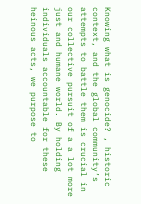Knowing what is genocide? , historic context, and the global community’s attempts to battle them is crucial in our collective pursuit of a a lot more just and humane world. By holding individuals accountable for these heinous acts, we purpose to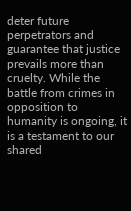deter future perpetrators and guarantee that justice prevails more than cruelty. While the battle from crimes in opposition to humanity is ongoing, it is a testament to our shared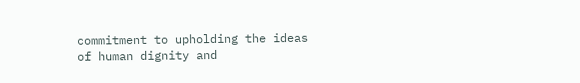commitment to upholding the ideas of human dignity and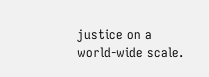justice on a world-wide scale.